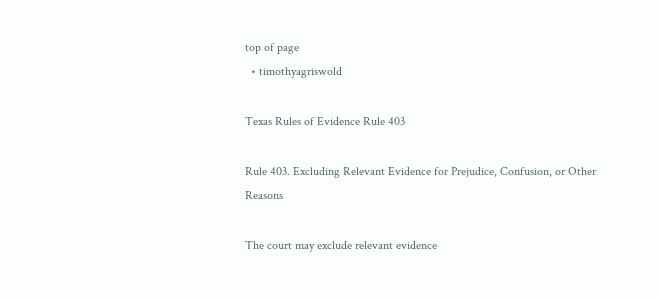top of page
  • timothyagriswold

Texas Rules of Evidence Rule 403

Rule 403. Excluding Relevant Evidence for Prejudice, Confusion, or Other Reasons

The court may exclude relevant evidence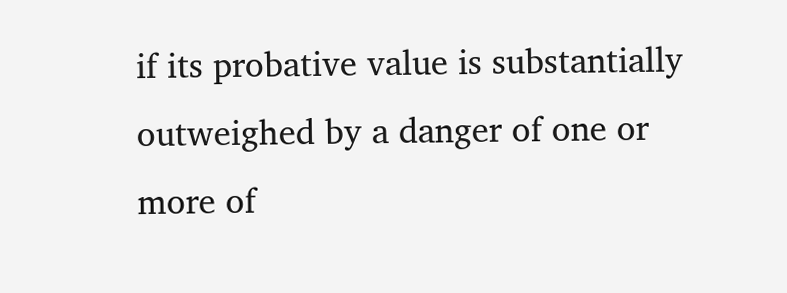if its probative value is substantially outweighed by a danger of one or more of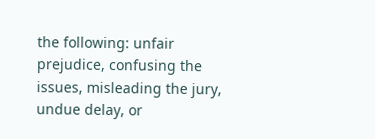the following: unfair prejudice, confusing the issues, misleading the jury, undue delay, or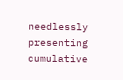needlessly presenting cumulative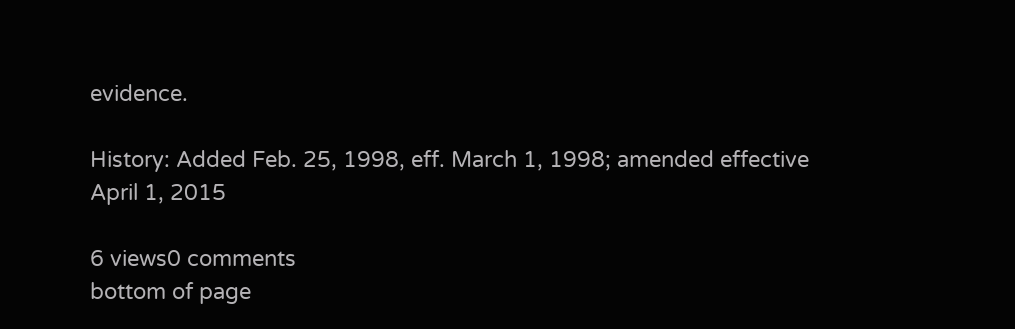evidence.

History: Added Feb. 25, 1998, eff. March 1, 1998; amended effective April 1, 2015

6 views0 comments
bottom of page